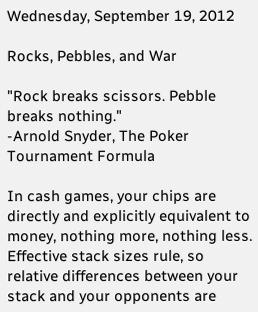Wednesday, September 19, 2012

Rocks, Pebbles, and War

"Rock breaks scissors. Pebble breaks nothing."
-Arnold Snyder, The Poker Tournament Formula

In cash games, your chips are directly and explicitly equivalent to money, nothing more, nothing less. Effective stack sizes rule, so relative differences between your stack and your opponents are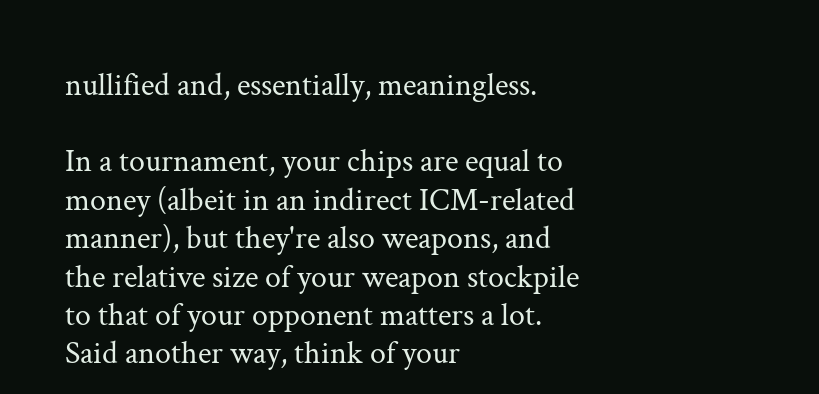nullified and, essentially, meaningless.

In a tournament, your chips are equal to money (albeit in an indirect ICM-related manner), but they're also weapons, and the relative size of your weapon stockpile to that of your opponent matters a lot. Said another way, think of your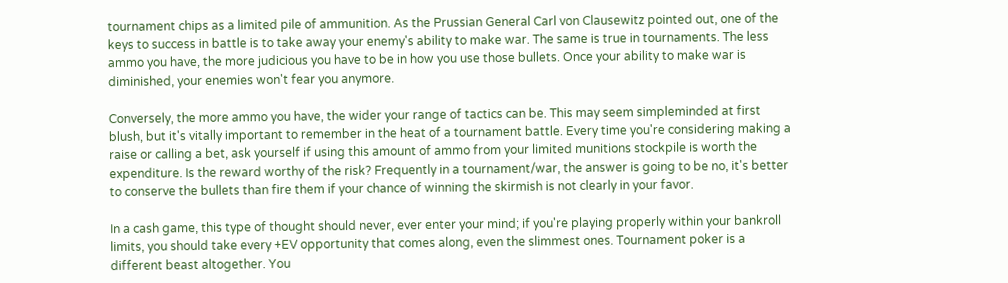tournament chips as a limited pile of ammunition. As the Prussian General Carl von Clausewitz pointed out, one of the keys to success in battle is to take away your enemy's ability to make war. The same is true in tournaments. The less ammo you have, the more judicious you have to be in how you use those bullets. Once your ability to make war is diminished, your enemies won't fear you anymore.

Conversely, the more ammo you have, the wider your range of tactics can be. This may seem simpleminded at first blush, but it's vitally important to remember in the heat of a tournament battle. Every time you're considering making a raise or calling a bet, ask yourself if using this amount of ammo from your limited munitions stockpile is worth the expenditure. Is the reward worthy of the risk? Frequently in a tournament/war, the answer is going to be no, it's better to conserve the bullets than fire them if your chance of winning the skirmish is not clearly in your favor.

In a cash game, this type of thought should never, ever enter your mind; if you're playing properly within your bankroll limits, you should take every +EV opportunity that comes along, even the slimmest ones. Tournament poker is a different beast altogether. You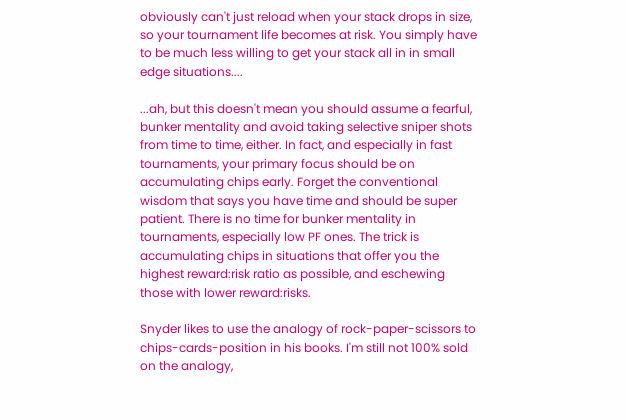obviously can't just reload when your stack drops in size, so your tournament life becomes at risk. You simply have to be much less willing to get your stack all in in small edge situations....

...ah, but this doesn't mean you should assume a fearful, bunker mentality and avoid taking selective sniper shots from time to time, either. In fact, and especially in fast tournaments, your primary focus should be on accumulating chips early. Forget the conventional wisdom that says you have time and should be super patient. There is no time for bunker mentality in tournaments, especially low PF ones. The trick is accumulating chips in situations that offer you the highest reward:risk ratio as possible, and eschewing those with lower reward:risks.

Snyder likes to use the analogy of rock-paper-scissors to chips-cards-position in his books. I'm still not 100% sold on the analogy,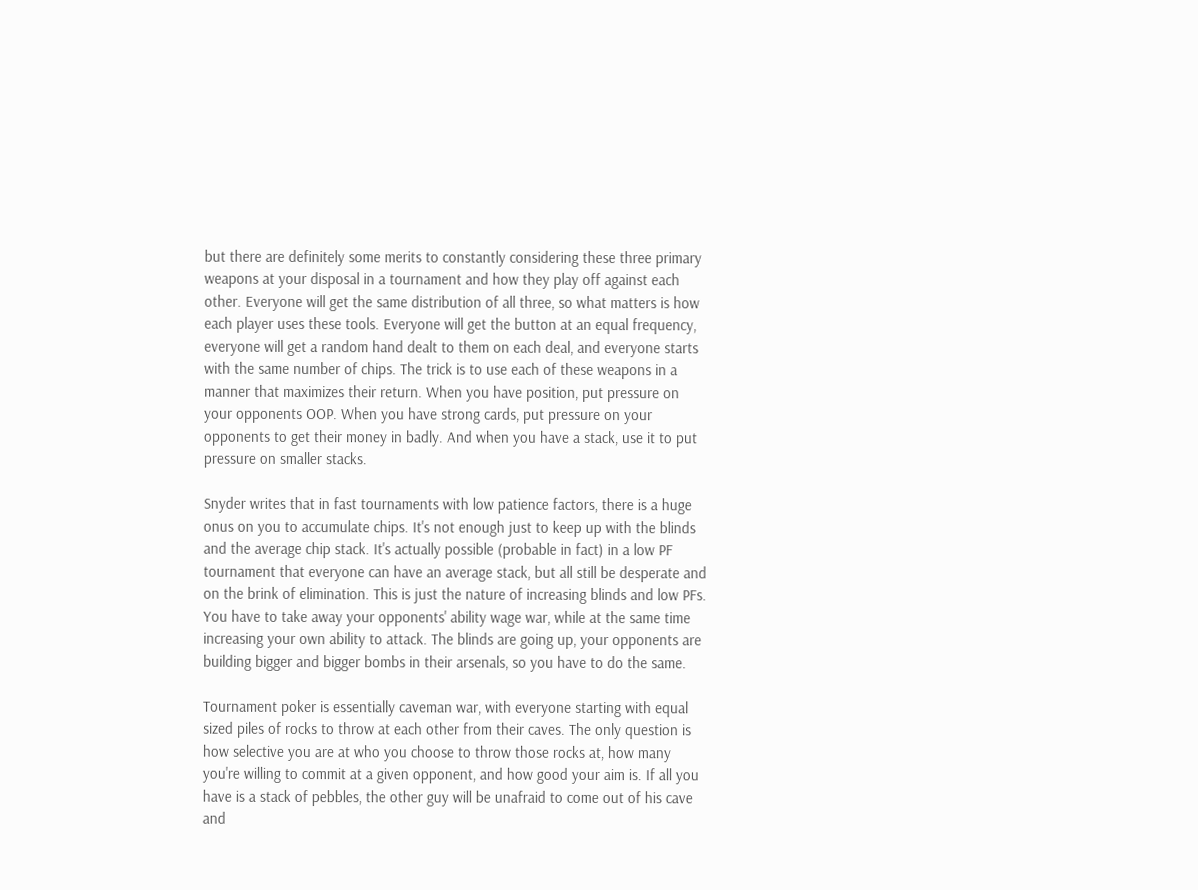but there are definitely some merits to constantly considering these three primary weapons at your disposal in a tournament and how they play off against each other. Everyone will get the same distribution of all three, so what matters is how each player uses these tools. Everyone will get the button at an equal frequency, everyone will get a random hand dealt to them on each deal, and everyone starts with the same number of chips. The trick is to use each of these weapons in a manner that maximizes their return. When you have position, put pressure on your opponents OOP. When you have strong cards, put pressure on your opponents to get their money in badly. And when you have a stack, use it to put pressure on smaller stacks.

Snyder writes that in fast tournaments with low patience factors, there is a huge onus on you to accumulate chips. It's not enough just to keep up with the blinds and the average chip stack. It's actually possible (probable in fact) in a low PF tournament that everyone can have an average stack, but all still be desperate and on the brink of elimination. This is just the nature of increasing blinds and low PFs. You have to take away your opponents' ability wage war, while at the same time increasing your own ability to attack. The blinds are going up, your opponents are building bigger and bigger bombs in their arsenals, so you have to do the same.

Tournament poker is essentially caveman war, with everyone starting with equal sized piles of rocks to throw at each other from their caves. The only question is how selective you are at who you choose to throw those rocks at, how many you're willing to commit at a given opponent, and how good your aim is. If all you have is a stack of pebbles, the other guy will be unafraid to come out of his cave and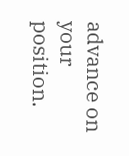advance on your position.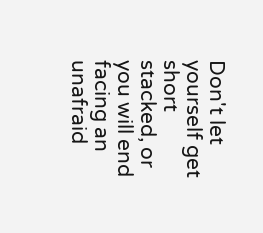Don't let yourself get short stacked, or you will end facing an unafraid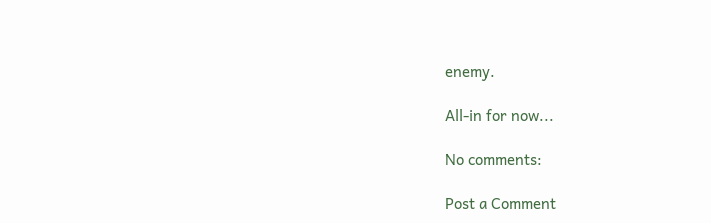enemy.

All-in for now...

No comments:

Post a Comment